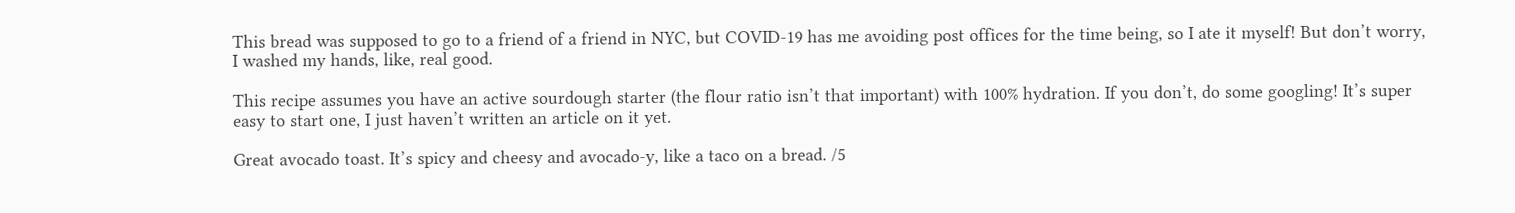This bread was supposed to go to a friend of a friend in NYC, but COVID-19 has me avoiding post offices for the time being, so I ate it myself! But don’t worry, I washed my hands, like, real good.

This recipe assumes you have an active sourdough starter (the flour ratio isn’t that important) with 100% hydration. If you don’t, do some googling! It’s super easy to start one, I just haven’t written an article on it yet.

Great avocado toast. It’s spicy and cheesy and avocado-y, like a taco on a bread. /5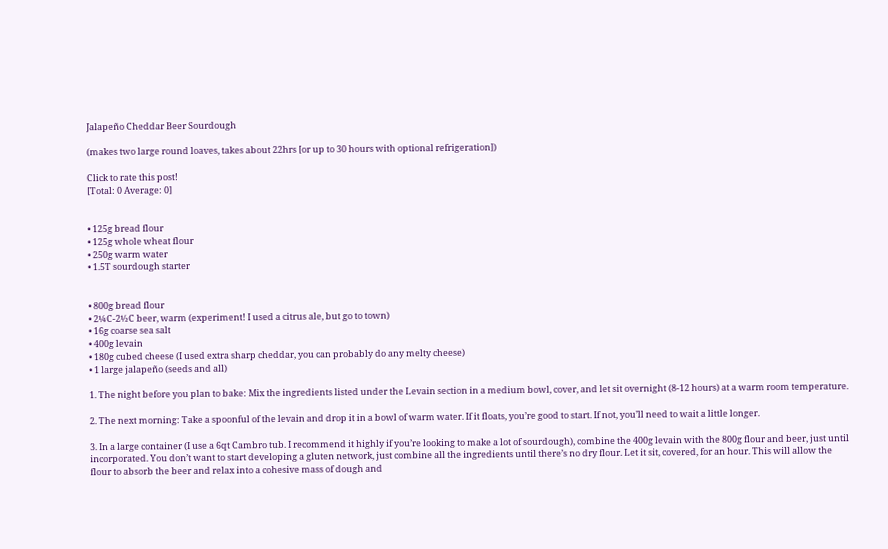Jalapeño Cheddar Beer Sourdough

(makes two large round loaves, takes about 22hrs [or up to 30 hours with optional refrigeration])

Click to rate this post!
[Total: 0 Average: 0]


• 125g bread flour
• 125g whole wheat flour
• 250g warm water
• 1.5T sourdough starter


• 800g bread flour
• 2¼C-2½C beer, warm (experiment! I used a citrus ale, but go to town)
• 16g coarse sea salt
• 400g levain
• 180g cubed cheese (I used extra sharp cheddar, you can probably do any melty cheese)
• 1 large jalapeño (seeds and all)

1. The night before you plan to bake: Mix the ingredients listed under the Levain section in a medium bowl, cover, and let sit overnight (8-12 hours) at a warm room temperature.

2. The next morning: Take a spoonful of the levain and drop it in a bowl of warm water. If it floats, you’re good to start. If not, you’ll need to wait a little longer.

3. In a large container (I use a 6qt Cambro tub. I recommend it highly if you’re looking to make a lot of sourdough), combine the 400g levain with the 800g flour and beer, just until incorporated. You don’t want to start developing a gluten network, just combine all the ingredients until there’s no dry flour. Let it sit, covered, for an hour. This will allow the flour to absorb the beer and relax into a cohesive mass of dough and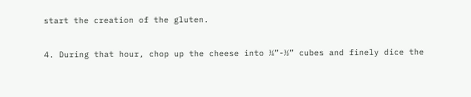start the creation of the gluten.

4. During that hour, chop up the cheese into ¼”-½” cubes and finely dice the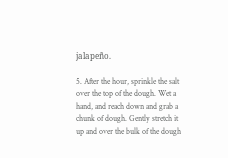jalapeño.

5. After the hour, sprinkle the salt over the top of the dough. Wet a hand, and reach down and grab a chunk of dough. Gently stretch it up and over the bulk of the dough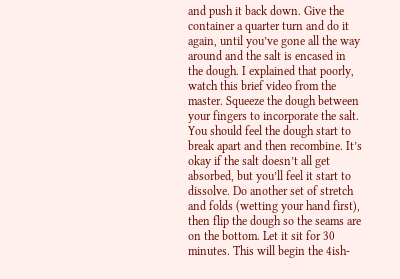and push it back down. Give the container a quarter turn and do it again, until you’ve gone all the way around and the salt is encased in the dough. I explained that poorly, watch this brief video from the master. Squeeze the dough between your fingers to incorporate the salt. You should feel the dough start to break apart and then recombine. It’s okay if the salt doesn’t all get absorbed, but you’ll feel it start to dissolve. Do another set of stretch and folds (wetting your hand first), then flip the dough so the seams are on the bottom. Let it sit for 30 minutes. This will begin the 4ish-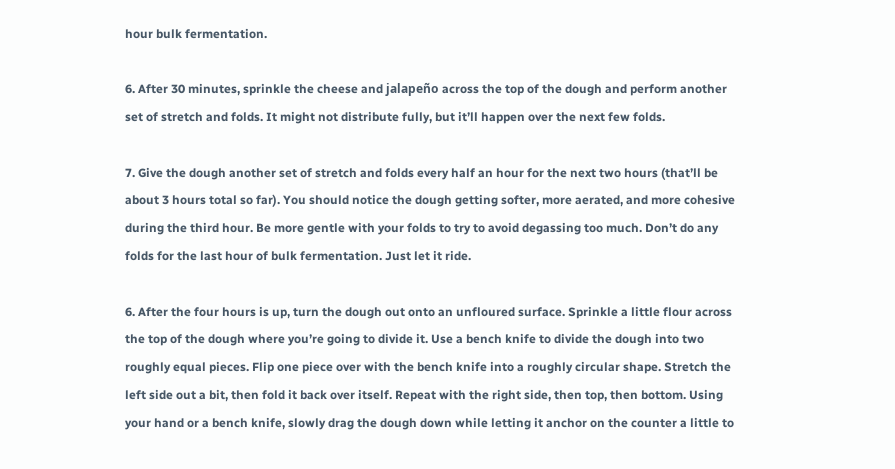hour bulk fermentation.

6. After 30 minutes, sprinkle the cheese and jalapeño across the top of the dough and perform another set of stretch and folds. It might not distribute fully, but it’ll happen over the next few folds.

7. Give the dough another set of stretch and folds every half an hour for the next two hours (that’ll be about 3 hours total so far). You should notice the dough getting softer, more aerated, and more cohesive during the third hour. Be more gentle with your folds to try to avoid degassing too much. Don’t do any folds for the last hour of bulk fermentation. Just let it ride.

6. After the four hours is up, turn the dough out onto an unfloured surface. Sprinkle a little flour across the top of the dough where you’re going to divide it. Use a bench knife to divide the dough into two roughly equal pieces. Flip one piece over with the bench knife into a roughly circular shape. Stretch the left side out a bit, then fold it back over itself. Repeat with the right side, then top, then bottom. Using your hand or a bench knife, slowly drag the dough down while letting it anchor on the counter a little to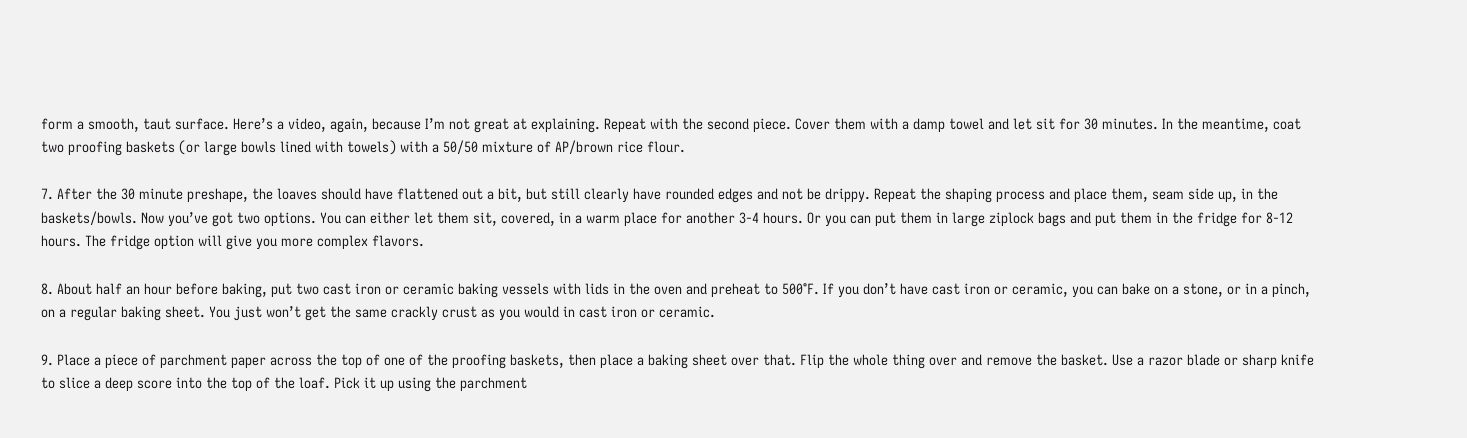form a smooth, taut surface. Here’s a video, again, because I’m not great at explaining. Repeat with the second piece. Cover them with a damp towel and let sit for 30 minutes. In the meantime, coat two proofing baskets (or large bowls lined with towels) with a 50/50 mixture of AP/brown rice flour.

7. After the 30 minute preshape, the loaves should have flattened out a bit, but still clearly have rounded edges and not be drippy. Repeat the shaping process and place them, seam side up, in the baskets/bowls. Now you’ve got two options. You can either let them sit, covered, in a warm place for another 3-4 hours. Or you can put them in large ziplock bags and put them in the fridge for 8-12 hours. The fridge option will give you more complex flavors.

8. About half an hour before baking, put two cast iron or ceramic baking vessels with lids in the oven and preheat to 500°F. If you don’t have cast iron or ceramic, you can bake on a stone, or in a pinch, on a regular baking sheet. You just won’t get the same crackly crust as you would in cast iron or ceramic.

9. Place a piece of parchment paper across the top of one of the proofing baskets, then place a baking sheet over that. Flip the whole thing over and remove the basket. Use a razor blade or sharp knife to slice a deep score into the top of the loaf. Pick it up using the parchment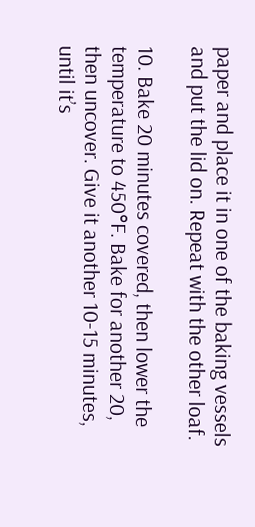paper and place it in one of the baking vessels and put the lid on. Repeat with the other loaf.

10. Bake 20 minutes covered, then lower the temperature to 450°F. Bake for another 20, then uncover. Give it another 10-15 minutes, until it’s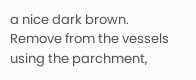a nice dark brown. Remove from the vessels using the parchment,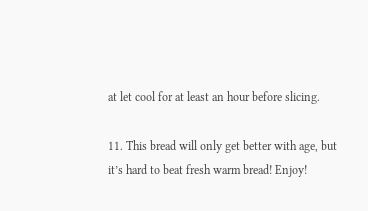at let cool for at least an hour before slicing.

11. This bread will only get better with age, but it’s hard to beat fresh warm bread! Enjoy!